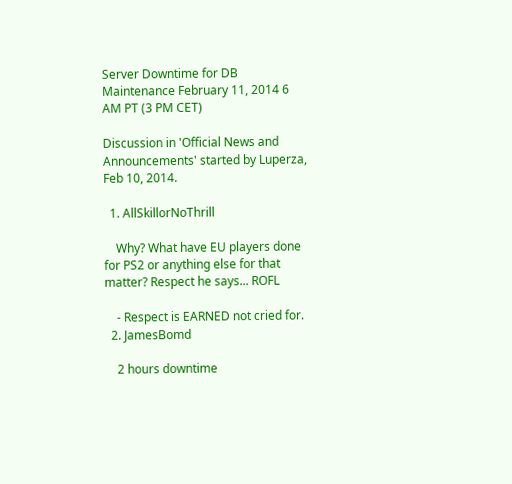Server Downtime for DB Maintenance February 11, 2014 6 AM PT (3 PM CET)

Discussion in 'Official News and Announcements' started by Luperza, Feb 10, 2014.

  1. AllSkillorNoThrill

    Why? What have EU players done for PS2 or anything else for that matter? Respect he says... ROFL

    - Respect is EARNED not cried for.
  2. JamesBomd

    2 hours downtime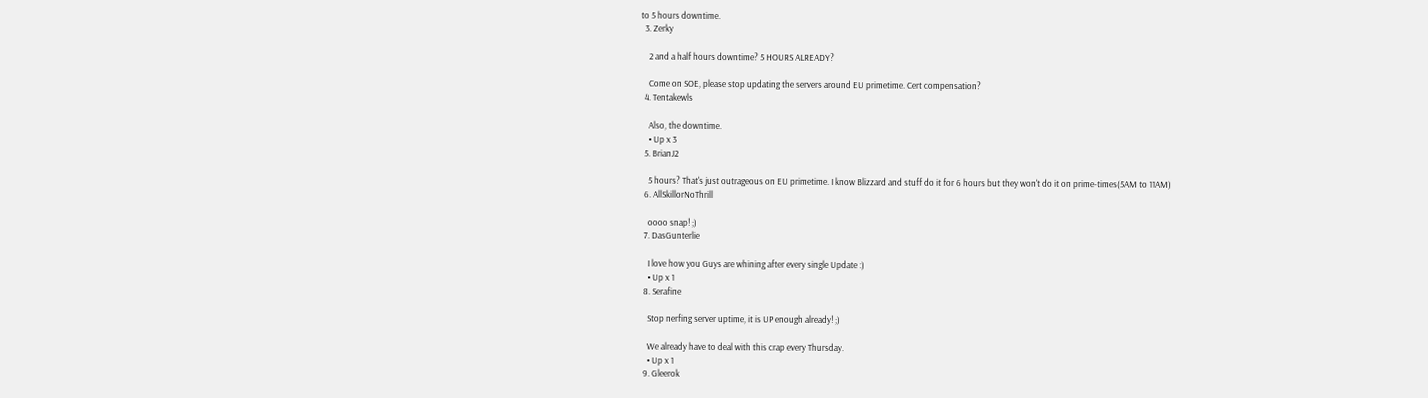to 5 hours downtime.
  3. Zerky

    2 and a half hours downtime? 5 HOURS ALREADY?

    Come on SOE, please stop updating the servers around EU primetime. Cert compensation?
  4. Tentakewls

    Also, the downtime.
    • Up x 3
  5. BrianJ2

    5 hours? That's just outrageous on EU primetime. I know Blizzard and stuff do it for 6 hours but they won't do it on prime-times(5AM to 11AM)
  6. AllSkillorNoThrill

    oooo snap! ;)
  7. DasGunterlie

    I love how you Guys are whining after every single Update :)
    • Up x 1
  8. Serafine

    Stop nerfing server uptime, it is UP enough already! ;)

    We already have to deal with this crap every Thursday.
    • Up x 1
  9. Gleerok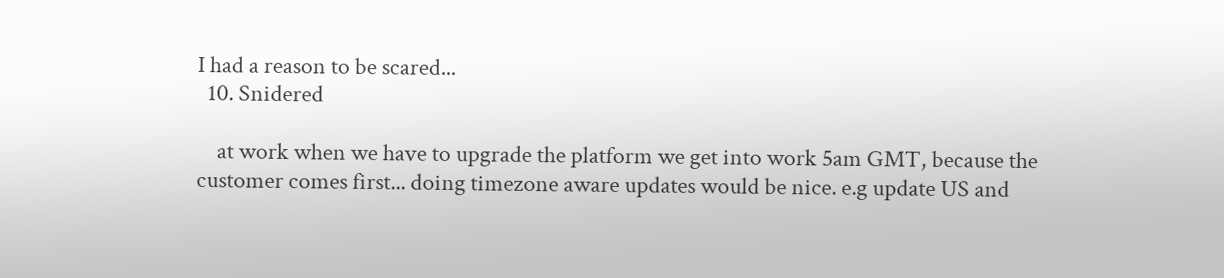I had a reason to be scared...
  10. Snidered

    at work when we have to upgrade the platform we get into work 5am GMT, because the customer comes first... doing timezone aware updates would be nice. e.g update US and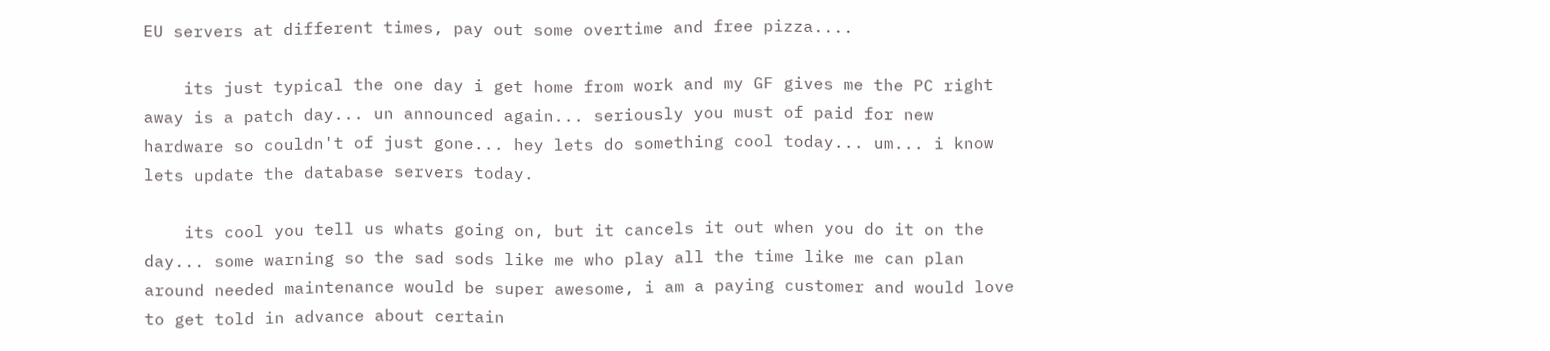EU servers at different times, pay out some overtime and free pizza....

    its just typical the one day i get home from work and my GF gives me the PC right away is a patch day... un announced again... seriously you must of paid for new hardware so couldn't of just gone... hey lets do something cool today... um... i know lets update the database servers today.

    its cool you tell us whats going on, but it cancels it out when you do it on the day... some warning so the sad sods like me who play all the time like me can plan around needed maintenance would be super awesome, i am a paying customer and would love to get told in advance about certain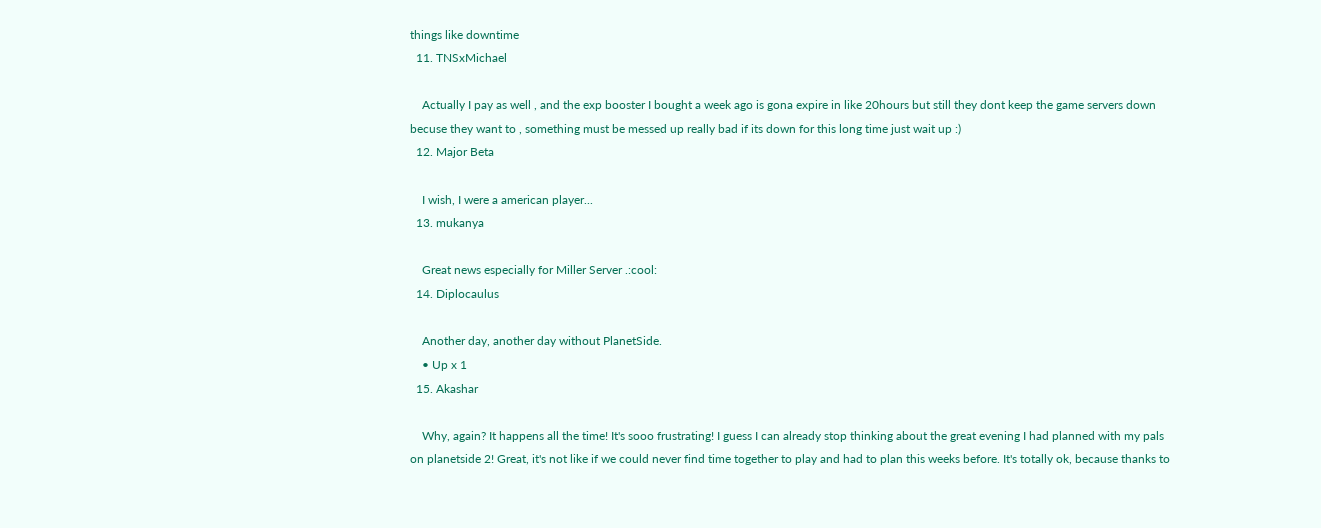things like downtime
  11. TNSxMichael

    Actually I pay as well , and the exp booster I bought a week ago is gona expire in like 20hours but still they dont keep the game servers down becuse they want to , something must be messed up really bad if its down for this long time just wait up :)
  12. Major Beta

    I wish, I were a american player...
  13. mukanya

    Great news especially for Miller Server .:cool:
  14. Diplocaulus

    Another day, another day without PlanetSide.
    • Up x 1
  15. Akashar

    Why, again? It happens all the time! It's sooo frustrating! I guess I can already stop thinking about the great evening I had planned with my pals on planetside 2! Great, it's not like if we could never find time together to play and had to plan this weeks before. It's totally ok, because thanks to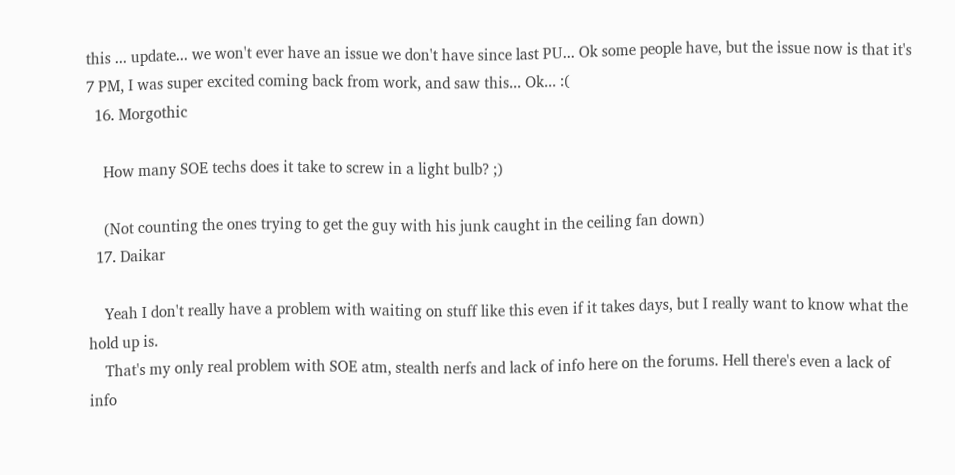this ... update... we won't ever have an issue we don't have since last PU... Ok some people have, but the issue now is that it's 7 PM, I was super excited coming back from work, and saw this... Ok... :(
  16. Morgothic

    How many SOE techs does it take to screw in a light bulb? ;)

    (Not counting the ones trying to get the guy with his junk caught in the ceiling fan down)
  17. Daikar

    Yeah I don't really have a problem with waiting on stuff like this even if it takes days, but I really want to know what the hold up is.
    That's my only real problem with SOE atm, stealth nerfs and lack of info here on the forums. Hell there's even a lack of info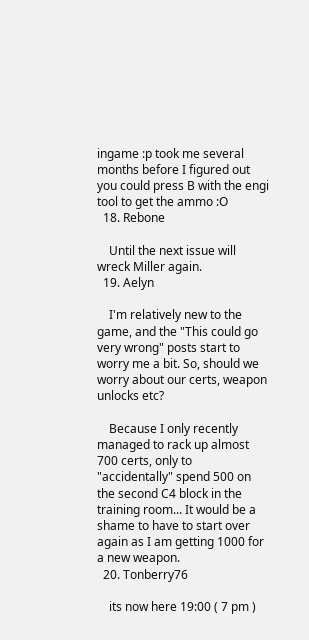ingame :p took me several months before I figured out you could press B with the engi tool to get the ammo :O
  18. Rebone

    Until the next issue will wreck Miller again.
  19. Aelyn

    I'm relatively new to the game, and the "This could go very wrong" posts start to worry me a bit. So, should we worry about our certs, weapon unlocks etc?

    Because I only recently managed to rack up almost 700 certs, only to "accidentally" spend 500 on the second C4 block in the training room... It would be a shame to have to start over again as I am getting 1000 for a new weapon.
  20. Tonberry76

    its now here 19:00 ( 7 pm )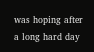was hoping after a long hard day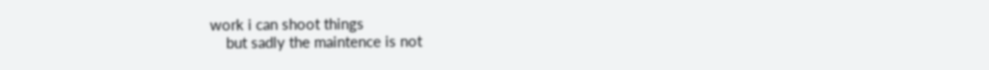work i can shoot things
    but sadly the maintence is not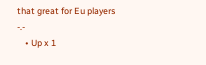that great for Eu players -.-
    • Up x 1